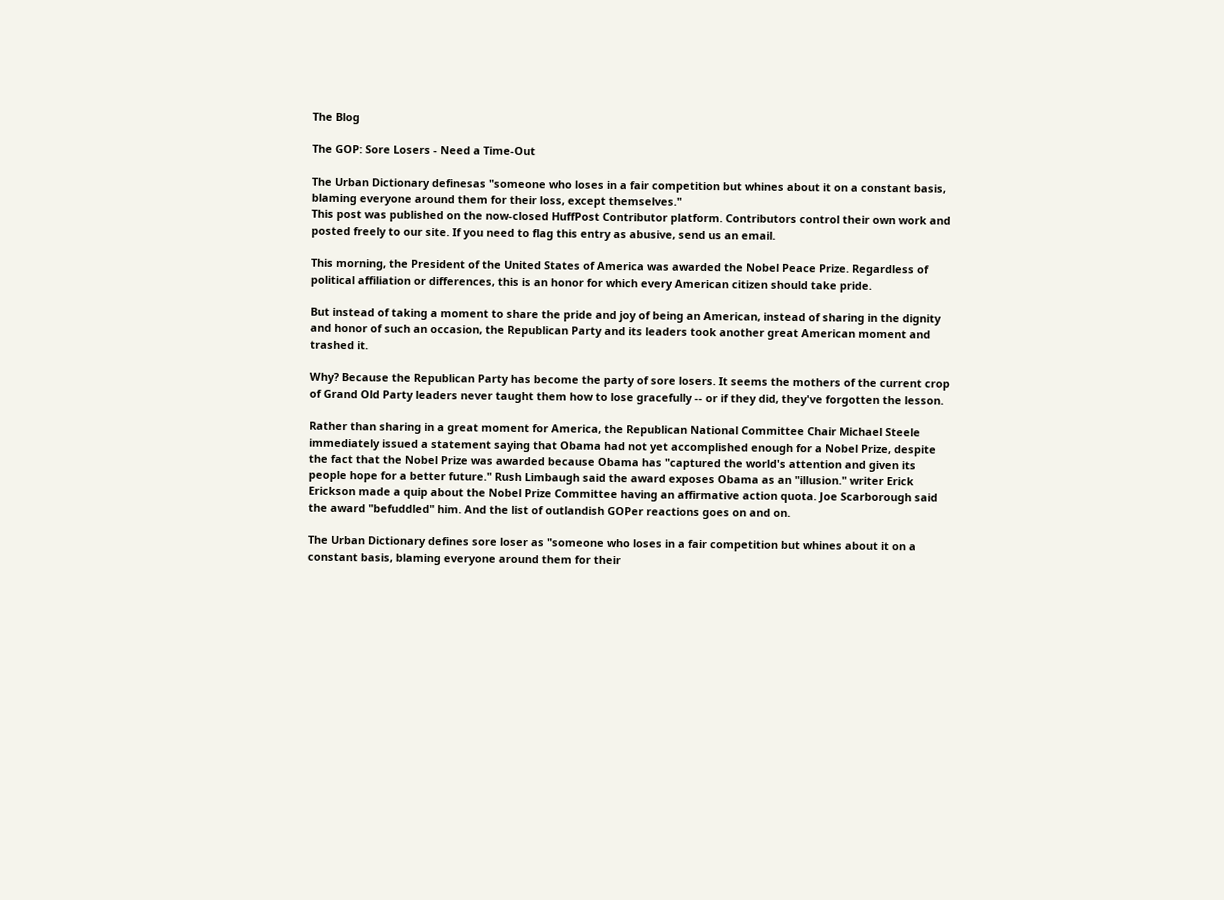The Blog

The GOP: Sore Losers - Need a Time-Out

The Urban Dictionary definesas "someone who loses in a fair competition but whines about it on a constant basis, blaming everyone around them for their loss, except themselves."
This post was published on the now-closed HuffPost Contributor platform. Contributors control their own work and posted freely to our site. If you need to flag this entry as abusive, send us an email.

This morning, the President of the United States of America was awarded the Nobel Peace Prize. Regardless of political affiliation or differences, this is an honor for which every American citizen should take pride.

But instead of taking a moment to share the pride and joy of being an American, instead of sharing in the dignity and honor of such an occasion, the Republican Party and its leaders took another great American moment and trashed it.

Why? Because the Republican Party has become the party of sore losers. It seems the mothers of the current crop of Grand Old Party leaders never taught them how to lose gracefully -- or if they did, they've forgotten the lesson.

Rather than sharing in a great moment for America, the Republican National Committee Chair Michael Steele immediately issued a statement saying that Obama had not yet accomplished enough for a Nobel Prize, despite the fact that the Nobel Prize was awarded because Obama has "captured the world's attention and given its people hope for a better future." Rush Limbaugh said the award exposes Obama as an "illusion." writer Erick Erickson made a quip about the Nobel Prize Committee having an affirmative action quota. Joe Scarborough said the award "befuddled" him. And the list of outlandish GOPer reactions goes on and on.

The Urban Dictionary defines sore loser as "someone who loses in a fair competition but whines about it on a constant basis, blaming everyone around them for their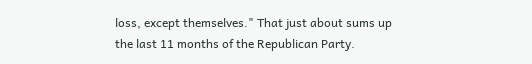loss, except themselves." That just about sums up the last 11 months of the Republican Party.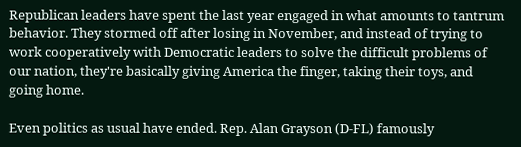Republican leaders have spent the last year engaged in what amounts to tantrum behavior. They stormed off after losing in November, and instead of trying to work cooperatively with Democratic leaders to solve the difficult problems of our nation, they're basically giving America the finger, taking their toys, and going home.

Even politics as usual have ended. Rep. Alan Grayson (D-FL) famously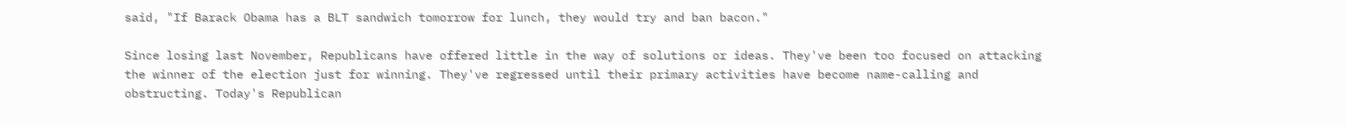said, "If Barack Obama has a BLT sandwich tomorrow for lunch, they would try and ban bacon."

Since losing last November, Republicans have offered little in the way of solutions or ideas. They've been too focused on attacking the winner of the election just for winning. They've regressed until their primary activities have become name-calling and obstructing. Today's Republican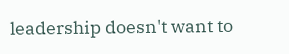leadership doesn't want to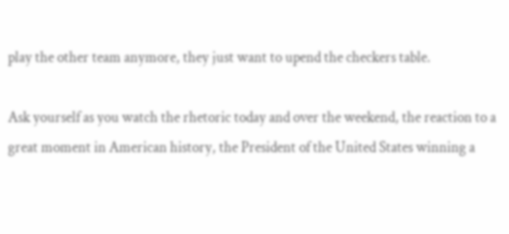play the other team anymore, they just want to upend the checkers table.

Ask yourself as you watch the rhetoric today and over the weekend, the reaction to a great moment in American history, the President of the United States winning a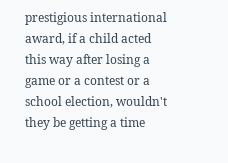prestigious international award, if a child acted this way after losing a game or a contest or a school election, wouldn't they be getting a time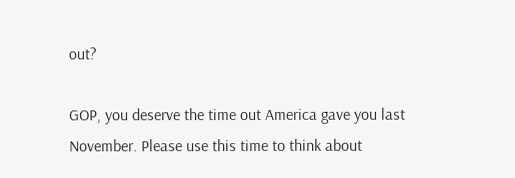out?

GOP, you deserve the time out America gave you last November. Please use this time to think about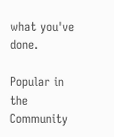what you've done.

Popular in the Community